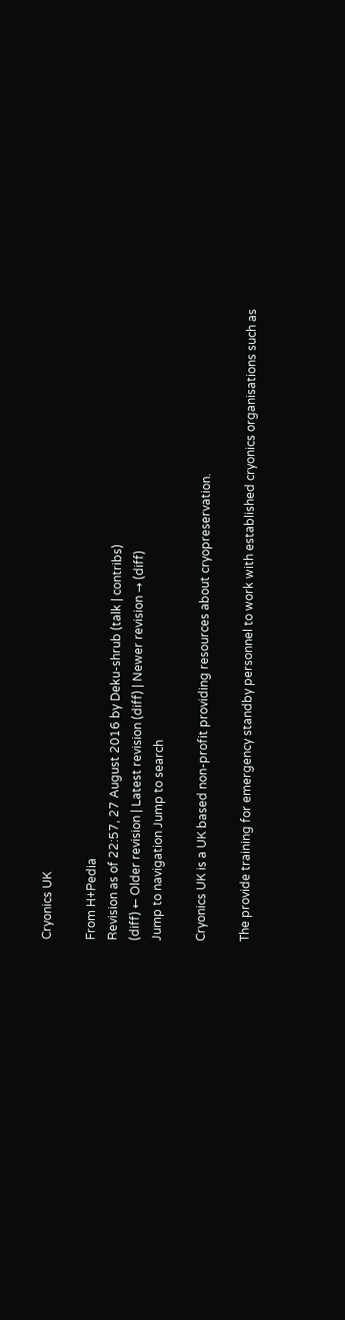Cryonics UK

From H+Pedia
Revision as of 22:57, 27 August 2016 by Deku-shrub (talk | contribs)
(diff) ← Older revision | Latest revision (diff) | Newer revision → (diff)
Jump to navigation Jump to search

Cryonics UK is a UK based non-profit providing resources about cryopreservation.

The provide training for emergency standby personnel to work with established cryonics organisations such as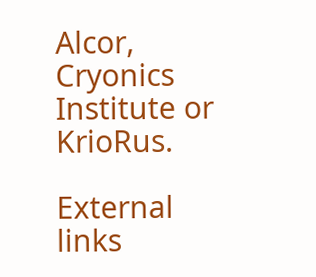Alcor, Cryonics Institute or KrioRus.

External links